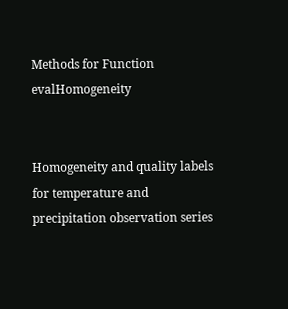Methods for Function evalHomogeneity


Homogeneity and quality labels for temperature and precipitation observation series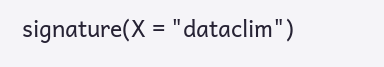signature(X = "dataclim")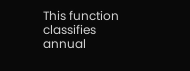This function classifies annual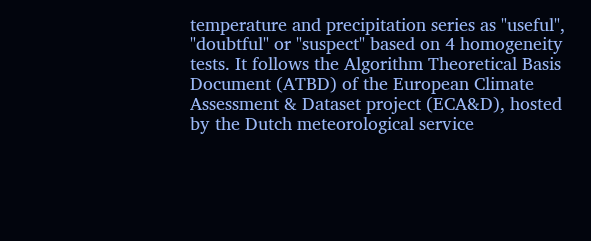temperature and precipitation series as "useful", "doubtful" or "suspect" based on 4 homogeneity tests. It follows the Algorithm Theoretical Basis Document (ATBD) of the European Climate Assessment & Dataset project (ECA&D), hosted by the Dutch meteorological service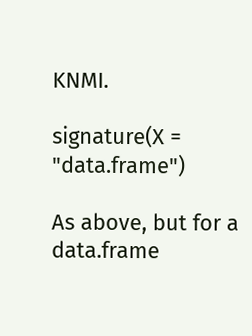KNMI.

signature(X = "data.frame")

As above, but for a data.frame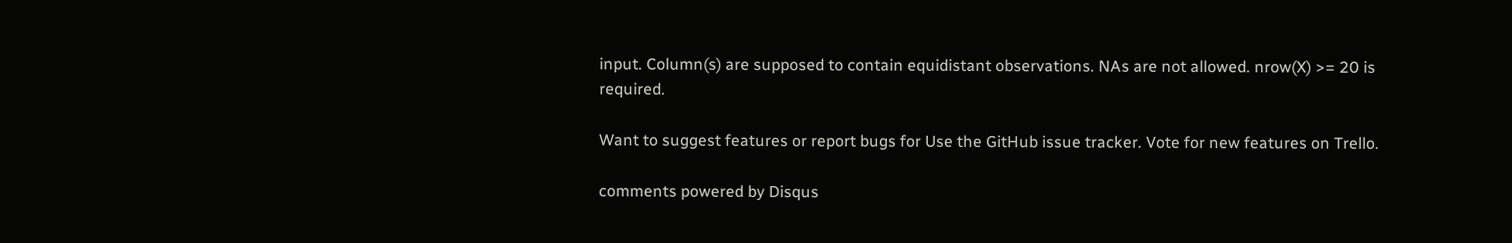input. Column(s) are supposed to contain equidistant observations. NAs are not allowed. nrow(X) >= 20 is required.

Want to suggest features or report bugs for Use the GitHub issue tracker. Vote for new features on Trello.

comments powered by Disqus